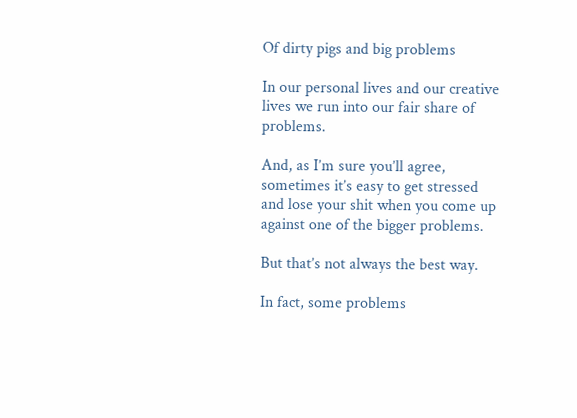Of dirty pigs and big problems

In our personal lives and our creative lives we run into our fair share of problems.

And, as I’m sure you’ll agree, sometimes it’s easy to get stressed and lose your shit when you come up against one of the bigger problems.

But that’s not always the best way.

In fact, some problems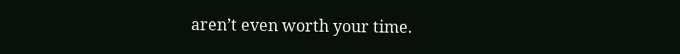aren’t even worth your time.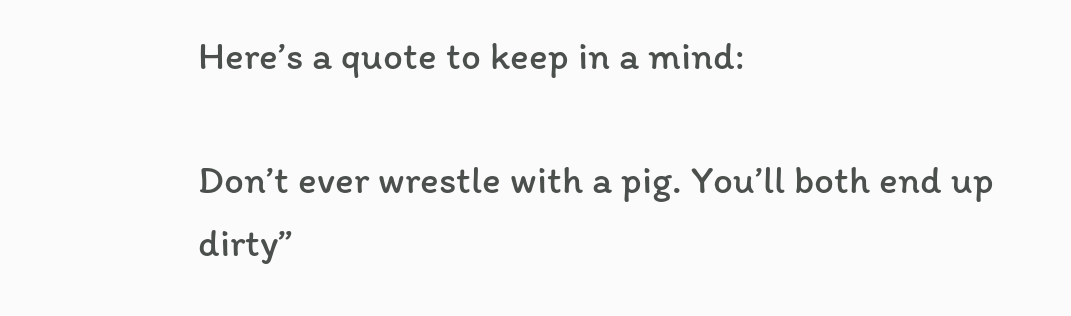Here’s a quote to keep in a mind:

Don’t ever wrestle with a pig. You’ll both end up dirty”